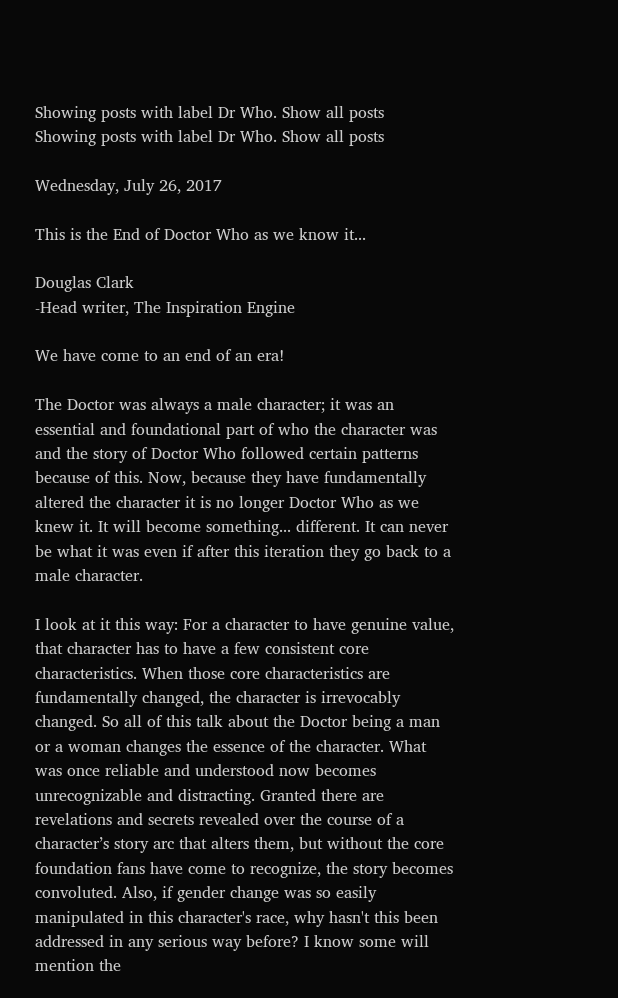Showing posts with label Dr Who. Show all posts
Showing posts with label Dr Who. Show all posts

Wednesday, July 26, 2017

This is the End of Doctor Who as we know it...

Douglas Clark
-Head writer, The Inspiration Engine

We have come to an end of an era!

The Doctor was always a male character; it was an essential and foundational part of who the character was and the story of Doctor Who followed certain patterns because of this. Now, because they have fundamentally altered the character it is no longer Doctor Who as we knew it. It will become something... different. It can never be what it was even if after this iteration they go back to a male character.

I look at it this way: For a character to have genuine value, that character has to have a few consistent core characteristics. When those core characteristics are fundamentally changed, the character is irrevocably changed. So all of this talk about the Doctor being a man or a woman changes the essence of the character. What was once reliable and understood now becomes unrecognizable and distracting. Granted there are revelations and secrets revealed over the course of a character’s story arc that alters them, but without the core foundation fans have come to recognize, the story becomes convoluted. Also, if gender change was so easily manipulated in this character's race, why hasn't this been addressed in any serious way before? I know some will mention the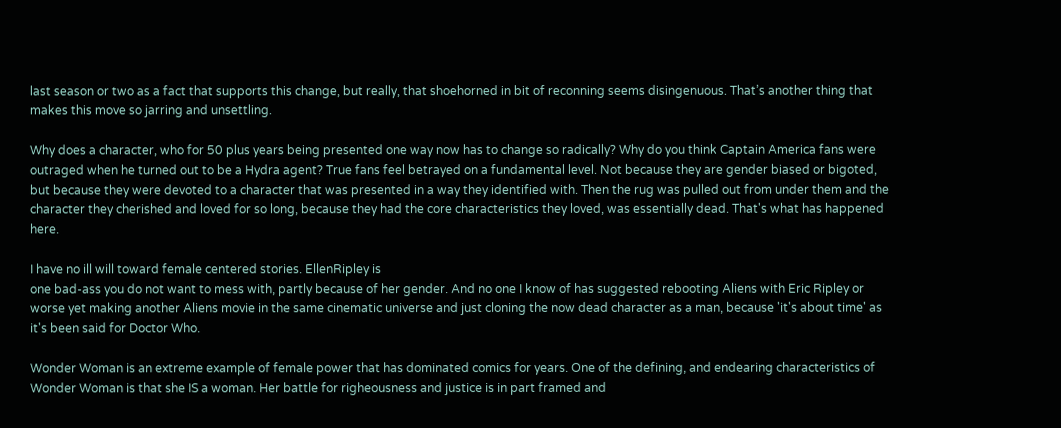last season or two as a fact that supports this change, but really, that shoehorned in bit of reconning seems disingenuous. That’s another thing that makes this move so jarring and unsettling.

Why does a character, who for 50 plus years being presented one way now has to change so radically? Why do you think Captain America fans were outraged when he turned out to be a Hydra agent? True fans feel betrayed on a fundamental level. Not because they are gender biased or bigoted, but because they were devoted to a character that was presented in a way they identified with. Then the rug was pulled out from under them and the character they cherished and loved for so long, because they had the core characteristics they loved, was essentially dead. That's what has happened here.

I have no ill will toward female centered stories. EllenRipley is
one bad-ass you do not want to mess with, partly because of her gender. And no one I know of has suggested rebooting Aliens with Eric Ripley or worse yet making another Aliens movie in the same cinematic universe and just cloning the now dead character as a man, because 'it's about time' as it's been said for Doctor Who.

Wonder Woman is an extreme example of female power that has dominated comics for years. One of the defining, and endearing characteristics of Wonder Woman is that she IS a woman. Her battle for righeousness and justice is in part framed and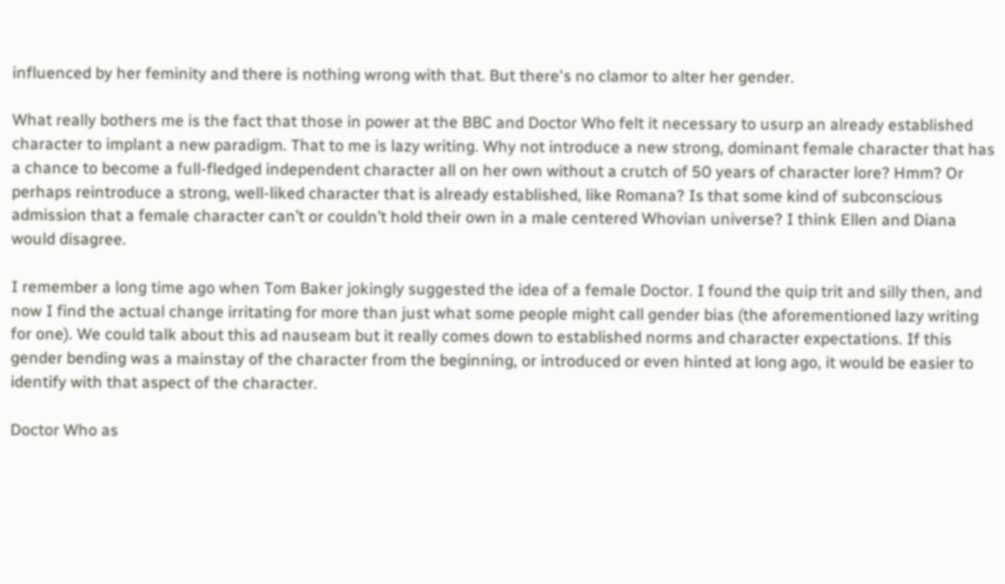influenced by her feminity and there is nothing wrong with that. But there's no clamor to alter her gender.

What really bothers me is the fact that those in power at the BBC and Doctor Who felt it necessary to usurp an already established character to implant a new paradigm. That to me is lazy writing. Why not introduce a new strong, dominant female character that has a chance to become a full-fledged independent character all on her own without a crutch of 50 years of character lore? Hmm? Or perhaps reintroduce a strong, well-liked character that is already established, like Romana? Is that some kind of subconscious admission that a female character can’t or couldn’t hold their own in a male centered Whovian universe? I think Ellen and Diana would disagree.

I remember a long time ago when Tom Baker jokingly suggested the idea of a female Doctor. I found the quip trit and silly then, and now I find the actual change irritating for more than just what some people might call gender bias (the aforementioned lazy writing for one). We could talk about this ad nauseam but it really comes down to established norms and character expectations. If this gender bending was a mainstay of the character from the beginning, or introduced or even hinted at long ago, it would be easier to identify with that aspect of the character.

Doctor Who as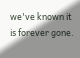we've known it is forever gone.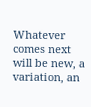Whatever comes next will be new, a variation, an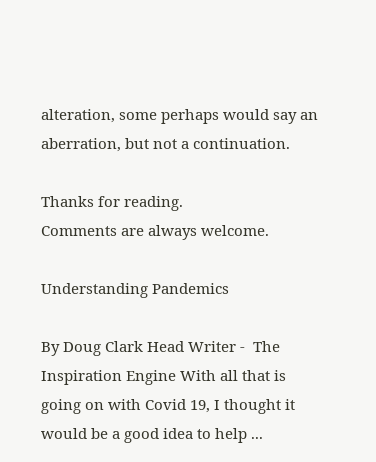alteration, some perhaps would say an aberration, but not a continuation.

Thanks for reading.
Comments are always welcome.

Understanding Pandemics

By Doug Clark Head Writer -  The Inspiration Engine With all that is going on with Covid 19, I thought it would be a good idea to help ...